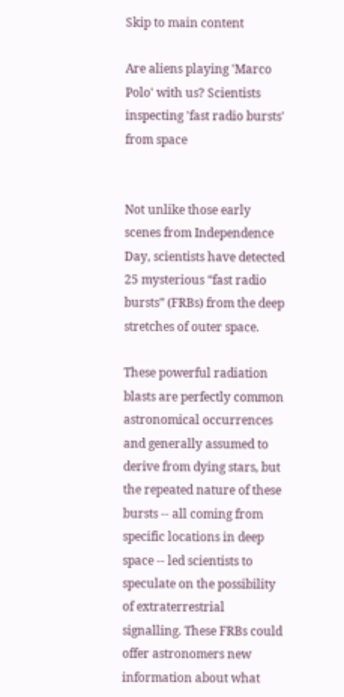Skip to main content

Are aliens playing 'Marco Polo' with us? Scientists inspecting 'fast radio bursts' from space


Not unlike those early scenes from Independence Day, scientists have detected 25 mysterious “fast radio bursts” (FRBs) from the deep stretches of outer space.

These powerful radiation blasts are perfectly common astronomical occurrences and generally assumed to derive from dying stars, but the repeated nature of these bursts -- all coming from specific locations in deep space -- led scientists to speculate on the possibility of extraterrestrial signalling. These FRBs could offer astronomers new information about what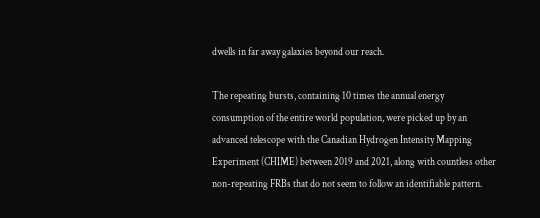dwells in far away galaxies beyond our reach.

The repeating bursts, containing 10 times the annual energy consumption of the entire world population, were picked up by an advanced telescope with the Canadian Hydrogen Intensity Mapping Experiment (CHIME) between 2019 and 2021, along with countless other non-repeating FRBs that do not seem to follow an identifiable pattern.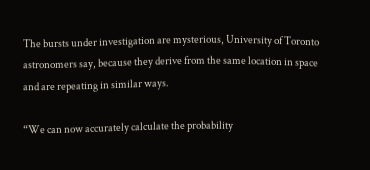The bursts under investigation are mysterious, University of Toronto astronomers say, because they derive from the same location in space and are repeating in similar ways.

“We can now accurately calculate the probability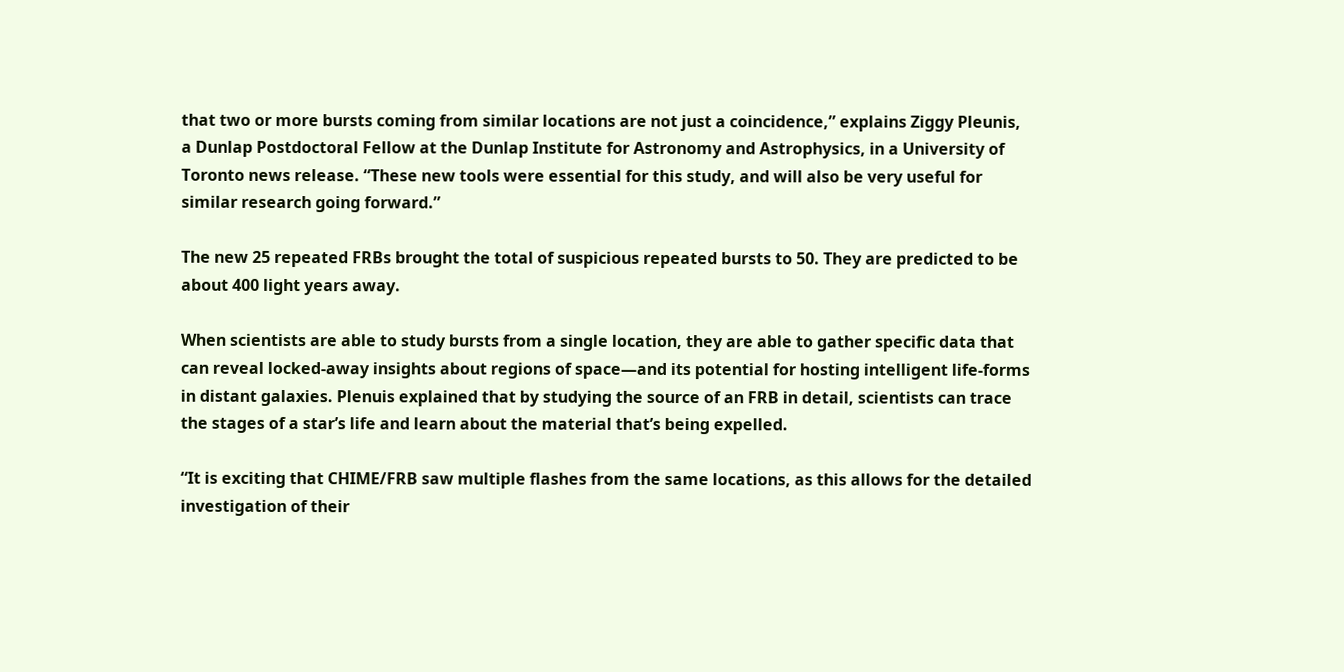that two or more bursts coming from similar locations are not just a coincidence,” explains Ziggy Pleunis, a Dunlap Postdoctoral Fellow at the Dunlap Institute for Astronomy and Astrophysics, in a University of Toronto news release. “These new tools were essential for this study, and will also be very useful for similar research going forward.”

The new 25 repeated FRBs brought the total of suspicious repeated bursts to 50. They are predicted to be about 400 light years away.

When scientists are able to study bursts from a single location, they are able to gather specific data that can reveal locked-away insights about regions of space—and its potential for hosting intelligent life-forms in distant galaxies. Plenuis explained that by studying the source of an FRB in detail, scientists can trace the stages of a star’s life and learn about the material that’s being expelled.

“It is exciting that CHIME/FRB saw multiple flashes from the same locations, as this allows for the detailed investigation of their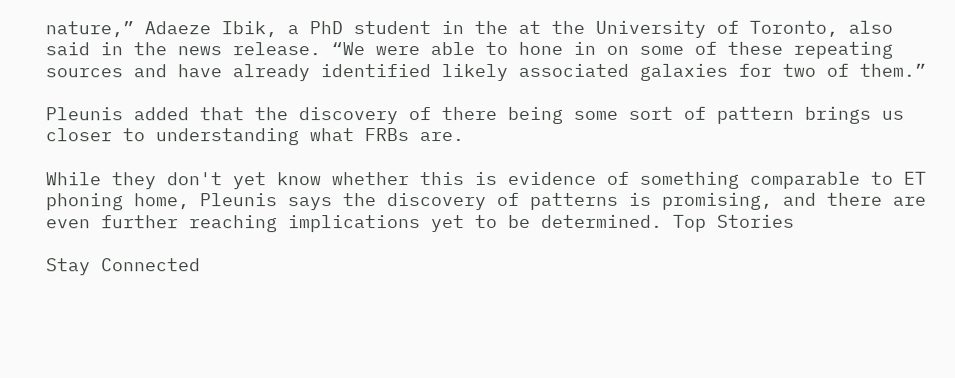nature,” Adaeze Ibik, a PhD student in the at the University of Toronto, also said in the news release. “We were able to hone in on some of these repeating sources and have already identified likely associated galaxies for two of them.”

Pleunis added that the discovery of there being some sort of pattern brings us closer to understanding what FRBs are.

While they don't yet know whether this is evidence of something comparable to ET phoning home, Pleunis says the discovery of patterns is promising, and there are even further reaching implications yet to be determined. Top Stories

Stay Connected